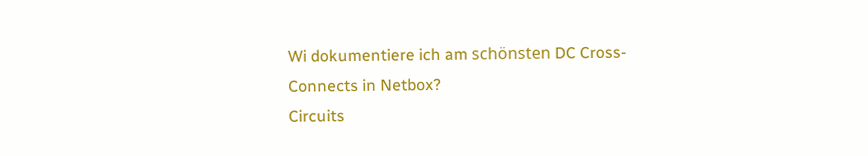Wi dokumentiere ich am schönsten DC Cross-Connects in Netbox?
Circuits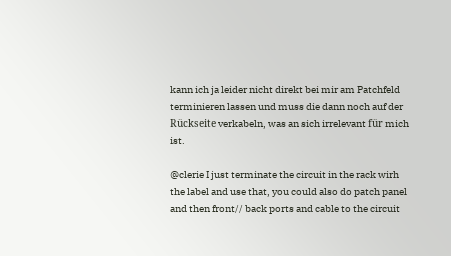kann ich ja leider nicht direkt bei mir am Patchfeld terminieren lassen und muss die dann noch auf der Rückseite verkabeln, was an sich irrelevant für mich ist.

@clerie I just terminate the circuit in the rack wirh the label and use that, you could also do patch panel and then front// back ports and cable to the circuit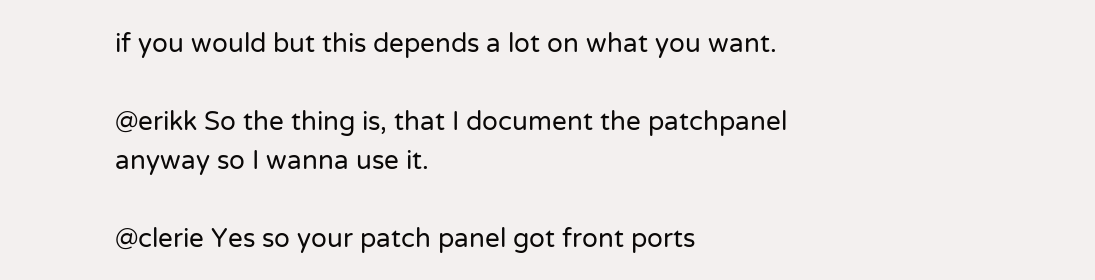if you would but this depends a lot on what you want.

@erikk So the thing is, that I document the patchpanel anyway so I wanna use it.

@clerie Yes so your patch panel got front ports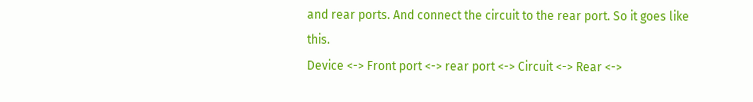and rear ports. And connect the circuit to the rear port. So it goes like this.
Device <-> Front port <-> rear port <-> Circuit <-> Rear <->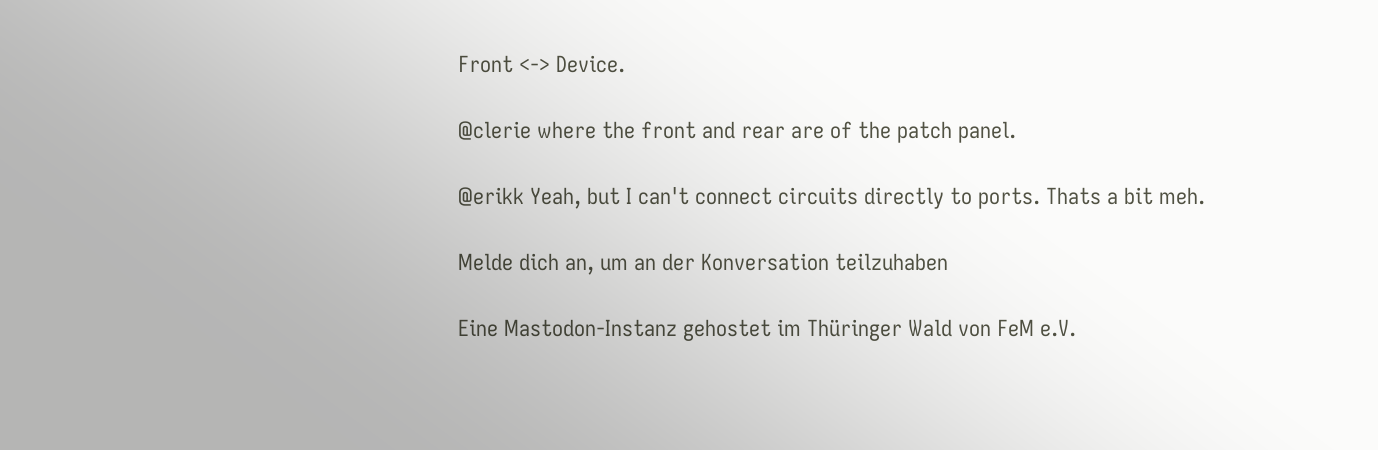Front <-> Device.

@clerie where the front and rear are of the patch panel.

@erikk Yeah, but I can't connect circuits directly to ports. Thats a bit meh.

Melde dich an, um an der Konversation teilzuhaben

Eine Mastodon-Instanz gehostet im Thüringer Wald von FeM e.V.